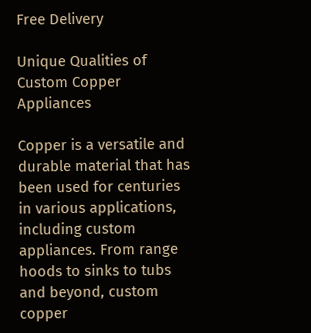Free Delivery

Unique Qualities of Custom Copper Appliances

Copper is a versatile and durable material that has been used for centuries in various applications, including custom appliances. From range hoods to sinks to tubs and beyond, custom copper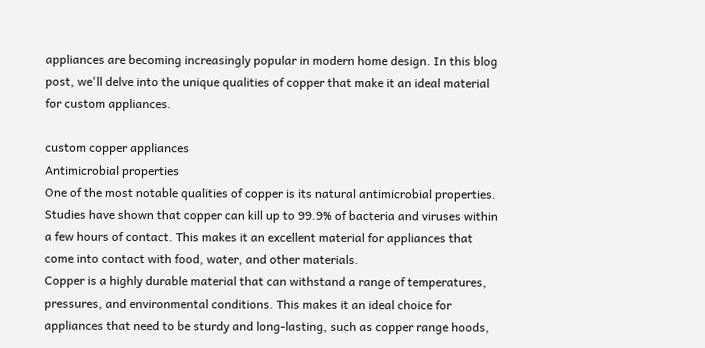appliances are becoming increasingly popular in modern home design. In this blog post, we'll delve into the unique qualities of copper that make it an ideal material for custom appliances.

custom copper appliances
Antimicrobial properties
One of the most notable qualities of copper is its natural antimicrobial properties. Studies have shown that copper can kill up to 99.9% of bacteria and viruses within a few hours of contact. This makes it an excellent material for appliances that come into contact with food, water, and other materials.
Copper is a highly durable material that can withstand a range of temperatures, pressures, and environmental conditions. This makes it an ideal choice for appliances that need to be sturdy and long-lasting, such as copper range hoods,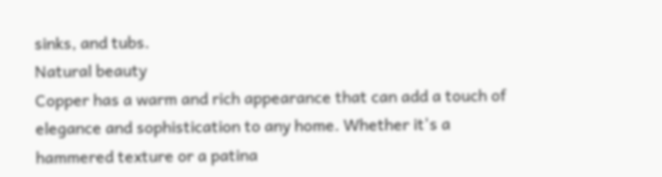sinks, and tubs.
Natural beauty
Copper has a warm and rich appearance that can add a touch of elegance and sophistication to any home. Whether it's a hammered texture or a patina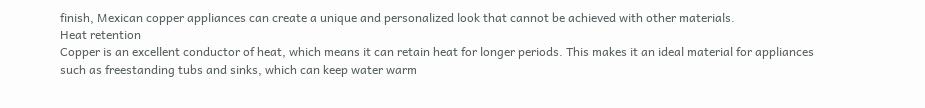finish, Mexican copper appliances can create a unique and personalized look that cannot be achieved with other materials.
Heat retention
Copper is an excellent conductor of heat, which means it can retain heat for longer periods. This makes it an ideal material for appliances such as freestanding tubs and sinks, which can keep water warm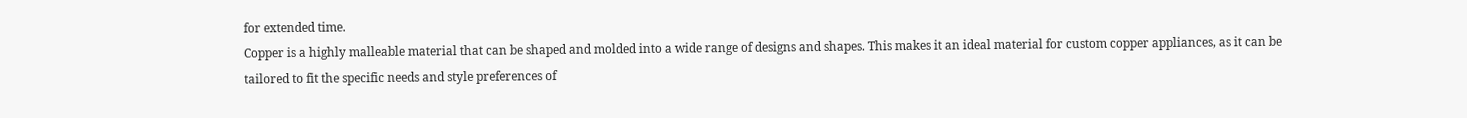for extended time.
Copper is a highly malleable material that can be shaped and molded into a wide range of designs and shapes. This makes it an ideal material for custom copper appliances, as it can be tailored to fit the specific needs and style preferences of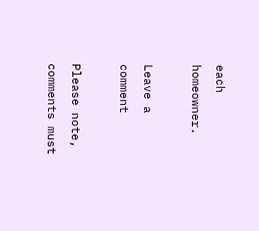each homeowner.

Leave a comment

Please note, comments must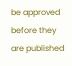be approved before they are published